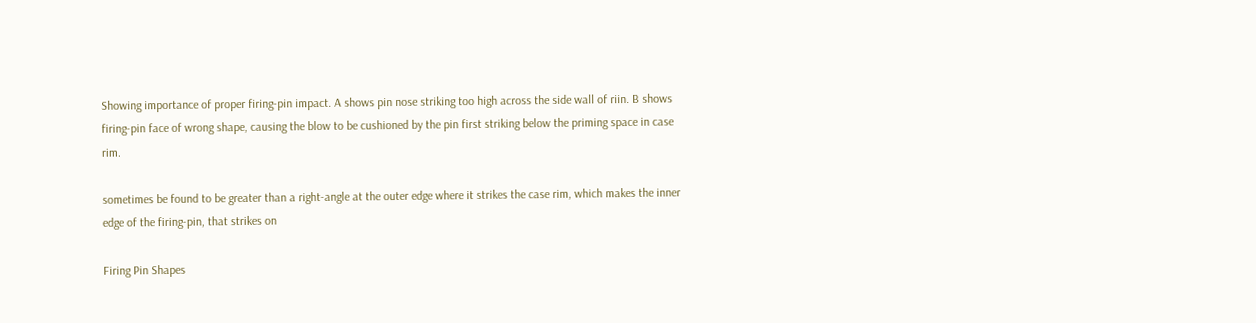Showing importance of proper firing-pin impact. A shows pin nose striking too high across the side wall of riin. B shows firing-pin face of wrong shape, causing the blow to be cushioned by the pin first striking below the priming space in case rim.

sometimes be found to be greater than a right-angle at the outer edge where it strikes the case rim, which makes the inner edge of the firing-pin, that strikes on

Firing Pin Shapes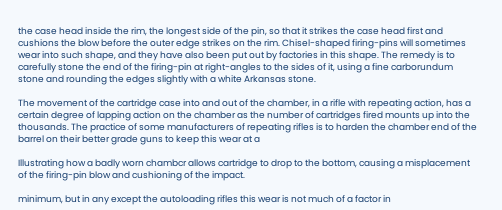the case head inside the rim, the longest side of the pin, so that it strikes the case head first and cushions the blow before the outer edge strikes on the rim. Chisel-shaped firing-pins will sometimes wear into such shape, and they have also been put out by factories in this shape. The remedy is to carefully stone the end of the firing-pin at right-angles to the sides of it, using a fine carborundum stone and rounding the edges slightly with a white Arkansas stone.

The movement of the cartridge case into and out of the chamber, in a rifle with repeating action, has a certain degree of lapping action on the chamber as the number of cartridges fired mounts up into the thousands. The practice of some manufacturers of repeating rifles is to harden the chamber end of the barrel on their better grade guns to keep this wear at a

Illustrating how a badly worn chambcr allows cartridge to drop to the bottom, causing a misplacement of the firing-pin blow and cushioning of the impact.

minimum, but in any except the autoloading rifles this wear is not much of a factor in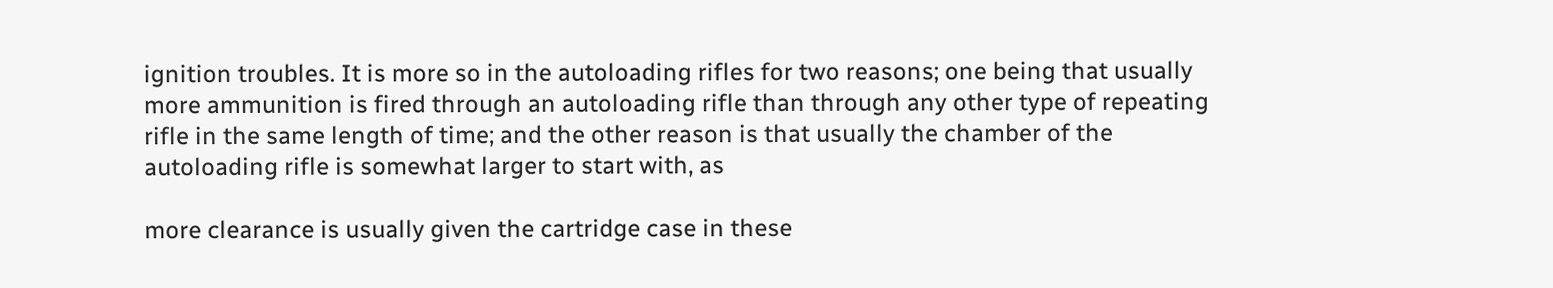ignition troubles. It is more so in the autoloading rifles for two reasons; one being that usually more ammunition is fired through an autoloading rifle than through any other type of repeating rifle in the same length of time; and the other reason is that usually the chamber of the autoloading rifle is somewhat larger to start with, as

more clearance is usually given the cartridge case in these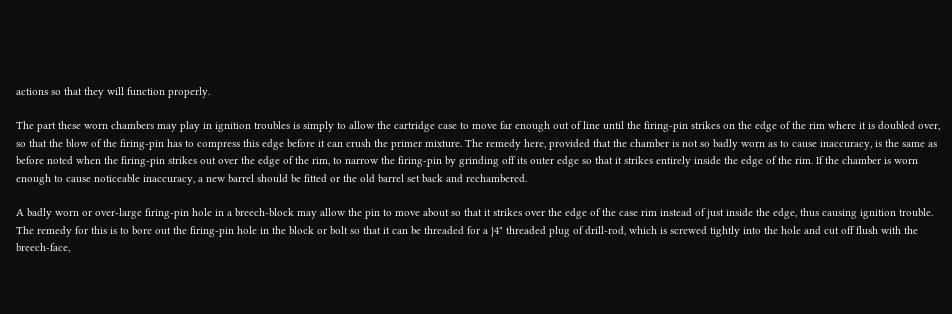actions so that they will function properly.

The part these worn chambers may play in ignition troubles is simply to allow the cartridge case to move far enough out of line until the firing-pin strikes on the edge of the rim where it is doubled over, so that the blow of the firing-pin has to compress this edge before it can crush the primer mixture. The remedy here, provided that the chamber is not so badly worn as to cause inaccuracy, is the same as before noted when the firing-pin strikes out over the edge of the rim, to narrow the firing-pin by grinding off its outer edge so that it strikes entirely inside the edge of the rim. If the chamber is worn enough to cause noticeable inaccuracy, a new barrel should be fitted or the old barrel set back and rechambered.

A badly worn or over-large firing-pin hole in a breech-block may allow the pin to move about so that it strikes over the edge of the case rim instead of just inside the edge, thus causing ignition trouble. The remedy for this is to bore out the firing-pin hole in the block or bolt so that it can be threaded for a }4" threaded plug of drill-rod, which is screwed tightly into the hole and cut off flush with the breech-face,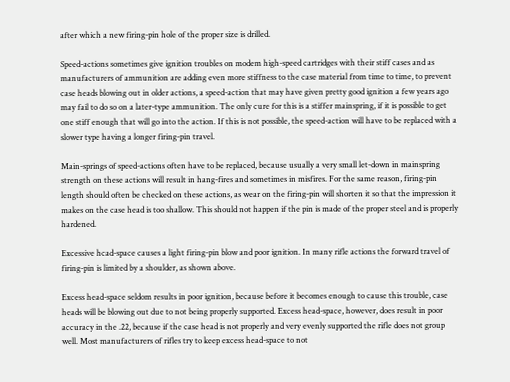after which a new firing-pin hole of the proper size is drilled.

Speed-actions sometimes give ignition troubles on modem high-speed cartridges with their stiff cases and as manufacturers of ammunition are adding even more stiffness to the case material from time to time, to prevent case heads blowing out in older actions, a speed-action that may have given pretty good ignition a few years ago may fail to do so on a later-type ammunition. The only cure for this is a stiffer mainspring, if it is possible to get one stiff enough that will go into the action. If this is not possible, the speed-action will have to be replaced with a slower type having a longer firing-pin travel.

Main-springs of speed-actions often have to be replaced, because usually a very small let-down in mainspring strength on these actions will result in hang-fires and sometimes in misfires. For the same reason, firing-pin length should often be checked on these actions, as wear on the firing-pin will shorten it so that the impression it makes on the case head is too shallow. This should not happen if the pin is made of the proper steel and is properly hardened.

Excessive hcad-space causes a light firing-pin blow and poor ignition. In many rifle actions the forward travel of firing-pin is limited by a shoulder, as shown above.

Excess head-space seldom results in poor ignition, because before it becomes enough to cause this trouble, case heads will be blowing out due to not being properly supported. Excess head-space, however, does result in poor accuracy in the .22, because if the case head is not properly and very evenly supported the rifle does not group well. Most manufacturers of rifles try to keep excess head-space to not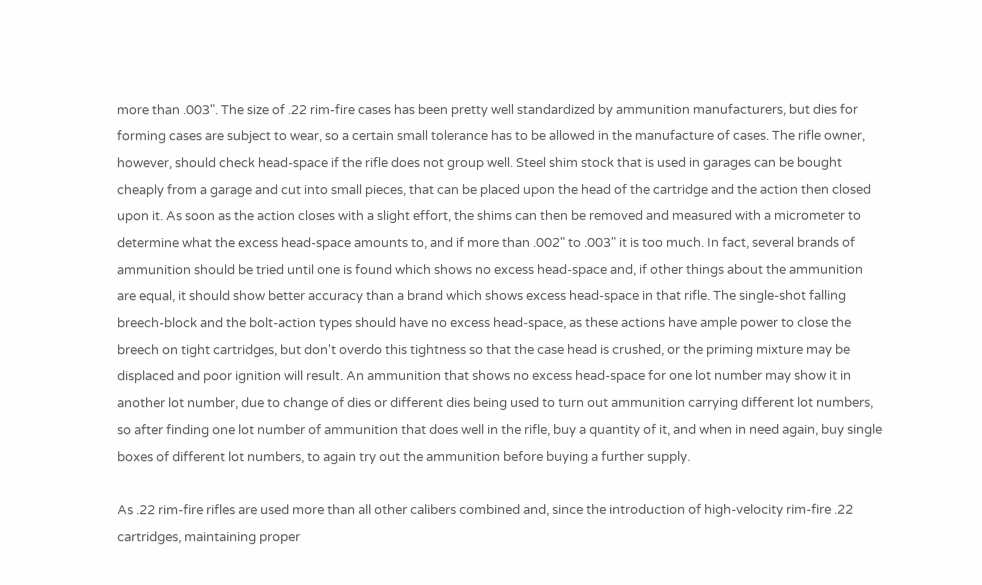more than .003". The size of .22 rim-fire cases has been pretty well standardized by ammunition manufacturers, but dies for forming cases are subject to wear, so a certain small tolerance has to be allowed in the manufacture of cases. The rifle owner, however, should check head-space if the rifle does not group well. Steel shim stock that is used in garages can be bought cheaply from a garage and cut into small pieces, that can be placed upon the head of the cartridge and the action then closed upon it. As soon as the action closes with a slight effort, the shims can then be removed and measured with a micrometer to determine what the excess head-space amounts to, and if more than .002" to .003" it is too much. In fact, several brands of ammunition should be tried until one is found which shows no excess head-space and, if other things about the ammunition are equal, it should show better accuracy than a brand which shows excess head-space in that rifle. The single-shot falling breech-block and the bolt-action types should have no excess head-space, as these actions have ample power to close the breech on tight cartridges, but don't overdo this tightness so that the case head is crushed, or the priming mixture may be displaced and poor ignition will result. An ammunition that shows no excess head-space for one lot number may show it in another lot number, due to change of dies or different dies being used to turn out ammunition carrying different lot numbers, so after finding one lot number of ammunition that does well in the rifle, buy a quantity of it, and when in need again, buy single boxes of different lot numbers, to again try out the ammunition before buying a further supply.

As .22 rim-fire rifles are used more than all other calibers combined and, since the introduction of high-velocity rim-fire .22 cartridges, maintaining proper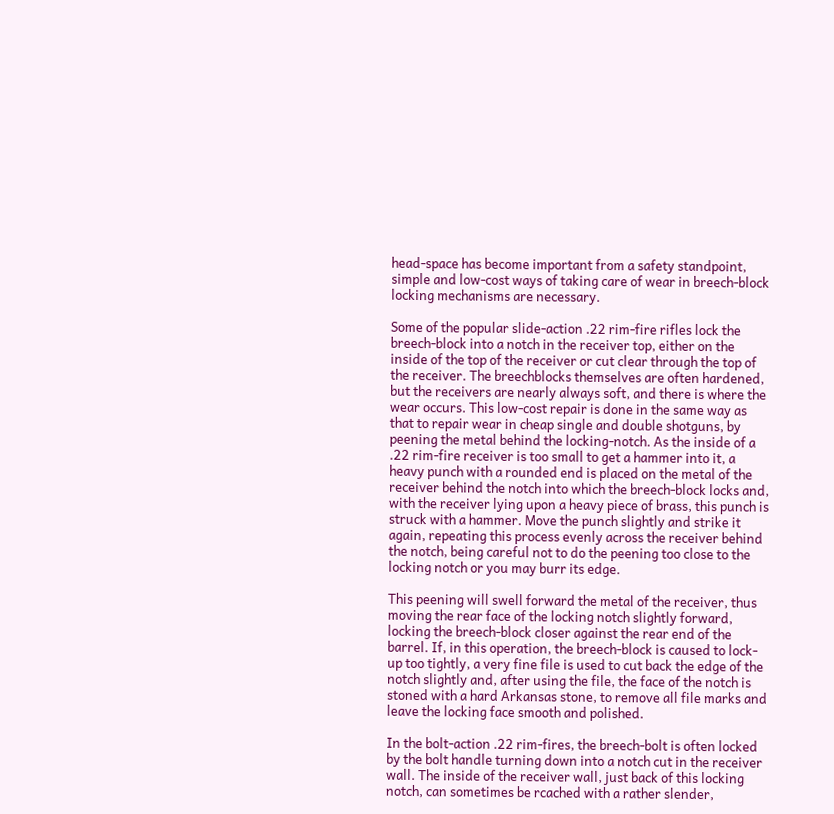head-space has become important from a safety standpoint, simple and low-cost ways of taking care of wear in breech-block locking mechanisms are necessary.

Some of the popular slide-action .22 rim-fire rifles lock the breech-block into a notch in the receiver top, either on the inside of the top of the receiver or cut clear through the top of the receiver. The breechblocks themselves are often hardened, but the receivers are nearly always soft, and there is where the wear occurs. This low-cost repair is done in the same way as that to repair wear in cheap single and double shotguns, by peening the metal behind the locking-notch. As the inside of a .22 rim-fire receiver is too small to get a hammer into it, a heavy punch with a rounded end is placed on the metal of the receiver behind the notch into which the breech-block locks and, with the receiver lying upon a heavy piece of brass, this punch is struck with a hammer. Move the punch slightly and strike it again, repeating this process evenly across the receiver behind the notch, being careful not to do the peening too close to the locking notch or you may burr its edge.

This peening will swell forward the metal of the receiver, thus moving the rear face of the locking notch slightly forward, locking the breech-block closer against the rear end of the barrel. If, in this operation, the breech-block is caused to lock-up too tightly, a very fine file is used to cut back the edge of the notch slightly and, after using the file, the face of the notch is stoned with a hard Arkansas stone, to remove all file marks and leave the locking face smooth and polished.

In the bolt-action .22 rim-fires, the breech-bolt is often locked by the bolt handle turning down into a notch cut in the receiver wall. The inside of the receiver wall, just back of this locking notch, can sometimes be rcached with a rather slender,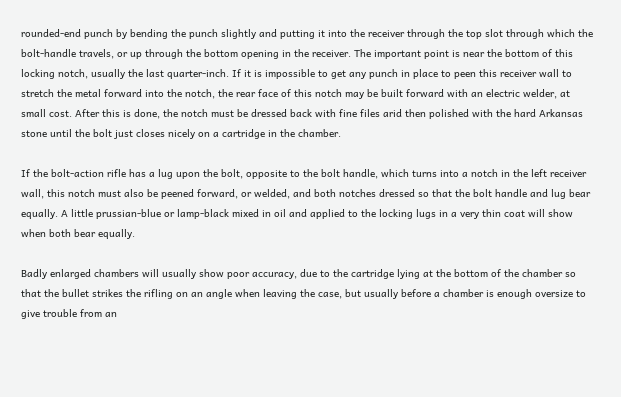rounded-end punch by bending the punch slightly and putting it into the receiver through the top slot through which the bolt-handle travels, or up through the bottom opening in the receiver. The important point is near the bottom of this locking notch, usually the last quarter-inch. If it is impossible to get any punch in place to peen this receiver wall to stretch the metal forward into the notch, the rear face of this notch may be built forward with an electric welder, at small cost. After this is done, the notch must be dressed back with fine files arid then polished with the hard Arkansas stone until the bolt just closes nicely on a cartridge in the chamber.

If the bolt-action rifle has a lug upon the bolt, opposite to the bolt handle, which turns into a notch in the left receiver wall, this notch must also be peened forward, or welded, and both notches dressed so that the bolt handle and lug bear equally. A little prussian-blue or lamp-black mixed in oil and applied to the locking lugs in a very thin coat will show when both bear equally.

Badly enlarged chambers will usually show poor accuracy, due to the cartridge lying at the bottom of the chamber so that the bullet strikes the rifling on an angle when leaving the case, but usually before a chamber is enough oversize to give trouble from an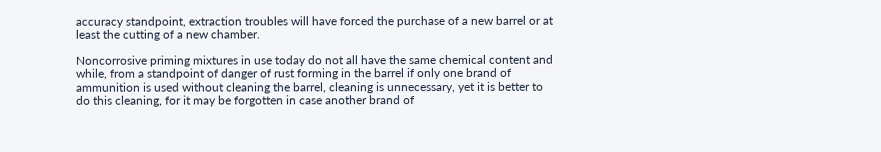accuracy standpoint, extraction troubles will have forced the purchase of a new barrel or at least the cutting of a new chamber.

Noncorrosive priming mixtures in use today do not all have the same chemical content and while, from a standpoint of danger of rust forming in the barrel if only one brand of ammunition is used without cleaning the barrel, cleaning is unnecessary, yet it is better to do this cleaning, for it may be forgotten in case another brand of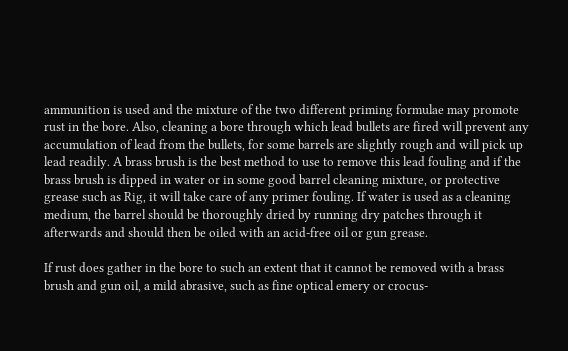ammunition is used and the mixture of the two different priming formulae may promote rust in the bore. Also, cleaning a bore through which lead bullets are fired will prevent any accumulation of lead from the bullets, for some barrels are slightly rough and will pick up lead readily. A brass brush is the best method to use to remove this lead fouling and if the brass brush is dipped in water or in some good barrel cleaning mixture, or protective grease such as Rig, it will take care of any primer fouling. If water is used as a cleaning medium, the barrel should be thoroughly dried by running dry patches through it afterwards and should then be oiled with an acid-free oil or gun grease.

If rust does gather in the bore to such an extent that it cannot be removed with a brass brush and gun oil, a mild abrasive, such as fine optical emery or crocus-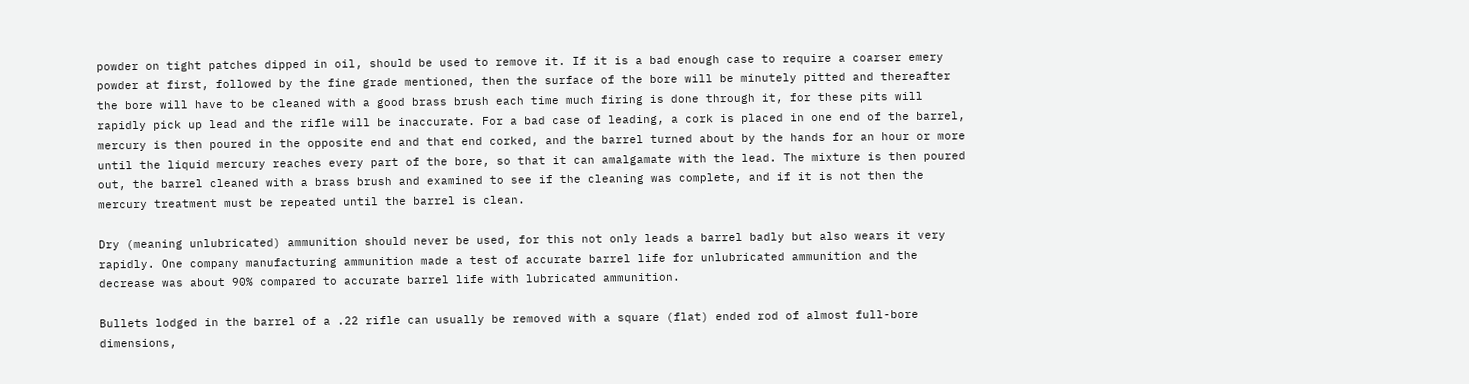powder on tight patches dipped in oil, should be used to remove it. If it is a bad enough case to require a coarser emery powder at first, followed by the fine grade mentioned, then the surface of the bore will be minutely pitted and thereafter the bore will have to be cleaned with a good brass brush each time much firing is done through it, for these pits will rapidly pick up lead and the rifle will be inaccurate. For a bad case of leading, a cork is placed in one end of the barrel, mercury is then poured in the opposite end and that end corked, and the barrel turned about by the hands for an hour or more until the liquid mercury reaches every part of the bore, so that it can amalgamate with the lead. The mixture is then poured out, the barrel cleaned with a brass brush and examined to see if the cleaning was complete, and if it is not then the mercury treatment must be repeated until the barrel is clean.

Dry (meaning unlubricated) ammunition should never be used, for this not only leads a barrel badly but also wears it very rapidly. One company manufacturing ammunition made a test of accurate barrel life for unlubricated ammunition and the decrease was about 90% compared to accurate barrel life with lubricated ammunition.

Bullets lodged in the barrel of a .22 rifle can usually be removed with a square (flat) ended rod of almost full-bore dimensions,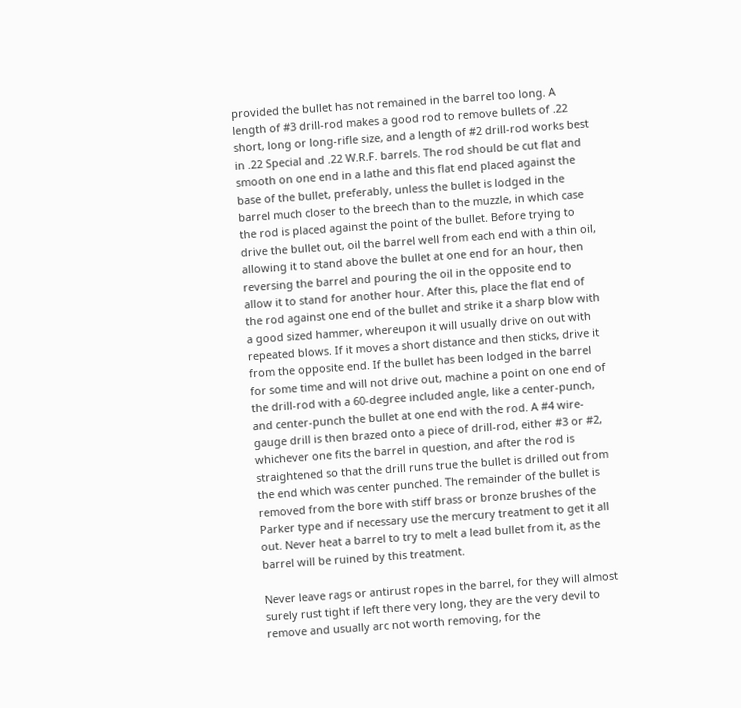provided the bullet has not remained in the barrel too long. A length of #3 drill-rod makes a good rod to remove bullets of .22 short, long or long-rifle size, and a length of #2 drill-rod works best in .22 Special and .22 W.R.F. barrels. The rod should be cut flat and smooth on one end in a lathe and this flat end placed against the base of the bullet, preferably, unless the bullet is lodged in the barrel much closer to the breech than to the muzzle, in which case the rod is placed against the point of the bullet. Before trying to drive the bullet out, oil the barrel well from each end with a thin oil, allowing it to stand above the bullet at one end for an hour, then reversing the barrel and pouring the oil in the opposite end to allow it to stand for another hour. After this, place the flat end of the rod against one end of the bullet and strike it a sharp blow with a good sized hammer, whereupon it will usually drive on out with repeated blows. If it moves a short distance and then sticks, drive it from the opposite end. If the bullet has been lodged in the barrel for some time and will not drive out, machine a point on one end of the drill-rod with a 60-degree included angle, like a center-punch, and center-punch the bullet at one end with the rod. A #4 wire-gauge drill is then brazed onto a piece of drill-rod, either #3 or #2, whichever one fits the barrel in question, and after the rod is straightened so that the drill runs true the bullet is drilled out from the end which was center punched. The remainder of the bullet is removed from the bore with stiff brass or bronze brushes of the Parker type and if necessary use the mercury treatment to get it all out. Never heat a barrel to try to melt a lead bullet from it, as the barrel will be ruined by this treatment.

Never leave rags or antirust ropes in the barrel, for they will almost surely rust tight if left there very long, they are the very devil to remove and usually arc not worth removing, for the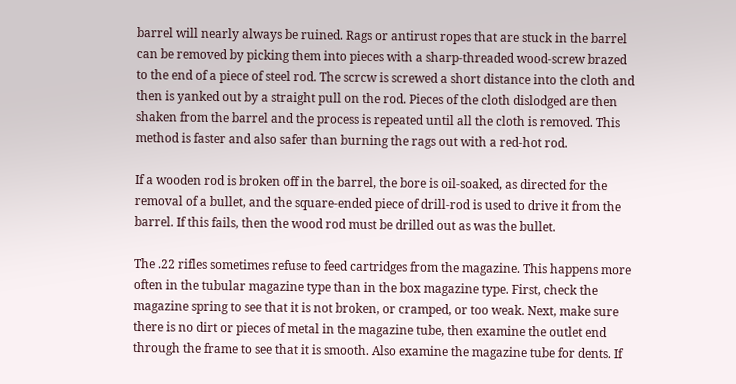barrel will nearly always be ruined. Rags or antirust ropes that are stuck in the barrel can be removed by picking them into pieces with a sharp-threaded wood-screw brazed to the end of a piece of steel rod. The scrcw is screwed a short distance into the cloth and then is yanked out by a straight pull on the rod. Pieces of the cloth dislodged are then shaken from the barrel and the process is repeated until all the cloth is removed. This method is faster and also safer than burning the rags out with a red-hot rod.

If a wooden rod is broken off in the barrel, the bore is oil-soaked, as directed for the removal of a bullet, and the square-ended piece of drill-rod is used to drive it from the barrel. If this fails, then the wood rod must be drilled out as was the bullet.

The .22 rifles sometimes refuse to feed cartridges from the magazine. This happens more often in the tubular magazine type than in the box magazine type. First, check the magazine spring to see that it is not broken, or cramped, or too weak. Next, make sure there is no dirt or pieces of metal in the magazine tube, then examine the outlet end through the frame to see that it is smooth. Also examine the magazine tube for dents. If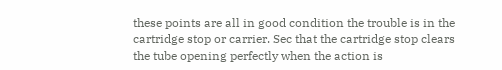these points are all in good condition the trouble is in the cartridge stop or carrier. Sec that the cartridge stop clears the tube opening perfectly when the action is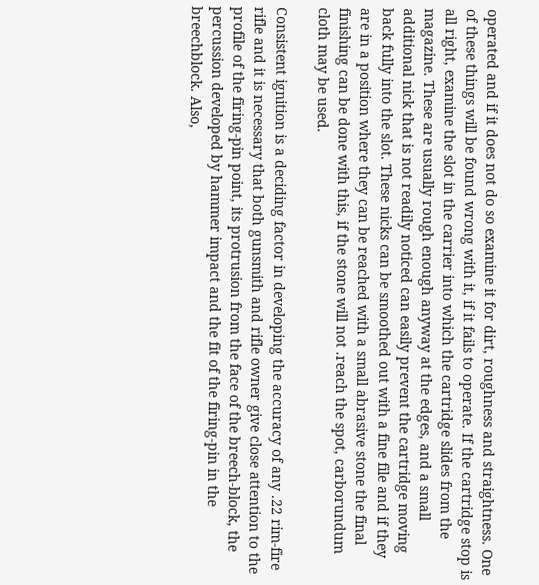operated and if it does not do so examine it for dirt, roughness and straightness. One of these things will be found wrong with it, if it fails to operate. If the cartridge stop is all right, examine the slot in the carrier into which the cartridge slides from the magazine. These are usually rough enough anyway at the edges, and a small additional nick that is not readily noticed can easily prevent the cartridge moving back fully into the slot. These nicks can be smoothed out with a fine file and if they are in a position where they can be reached with a small abrasive stone the final finishing can be done with this, if the stone will not .reach the spot, carborundum cloth may be used.

Consistent ignition is a deciding factor in developing the accuracy of any .22 rim-fire rifle and it is necessary that both gunsmith and rifle owner give close attention to the profile of the firing-pin point, its protrusion from the face of the breech-block, the percussion developed by hammer impact and the fit of the firing-pin in the breechblock. Also,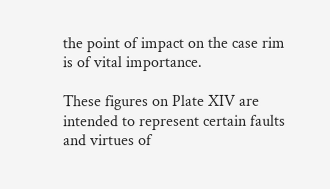the point of impact on the case rim is of vital importance.

These figures on Plate XIV are intended to represent certain faults and virtues of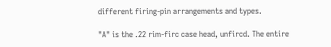different firing-pin arrangements and types.

"A" is the .22 rim-firc case head, unfircd. The entire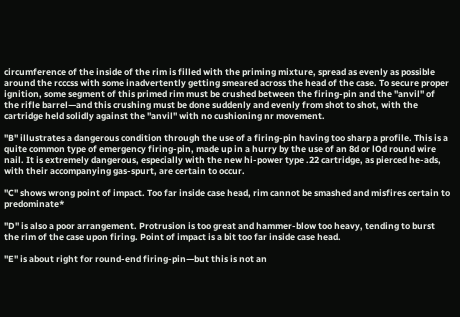circumference of the inside of the rim is filled with the priming mixture, spread as evenly as possible around the rcccss with some inadvertently getting smeared across the head of the case. To secure proper ignition, some segment of this primed rim must be crushed between the firing-pin and the "anvil" of the rifle barrel—and this crushing must be done suddenly and evenly from shot to shot, with the cartridge held solidly against the "anvil" with no cushioning nr movement.

"B" illustrates a dangerous condition through the use of a firing-pin having too sharp a profile. This is a quite common type of emergency firing-pin, made up in a hurry by the use of an 8d or lOd round wire nail. It is extremely dangerous, especially with the new hi-power type .22 cartridge, as pierced he-ads, with their accompanying gas-spurt, are certain to occur.

"C" shows wrong point of impact. Too far inside case head, rim cannot be smashed and misfires certain to predominate*

"D" is also a poor arrangement. Protrusion is too great and hammer-blow too heavy, tending to burst the rim of the case upon firing. Point of impact is a bit too far inside case head.

"E" is about right for round-end firing-pin—but this is not an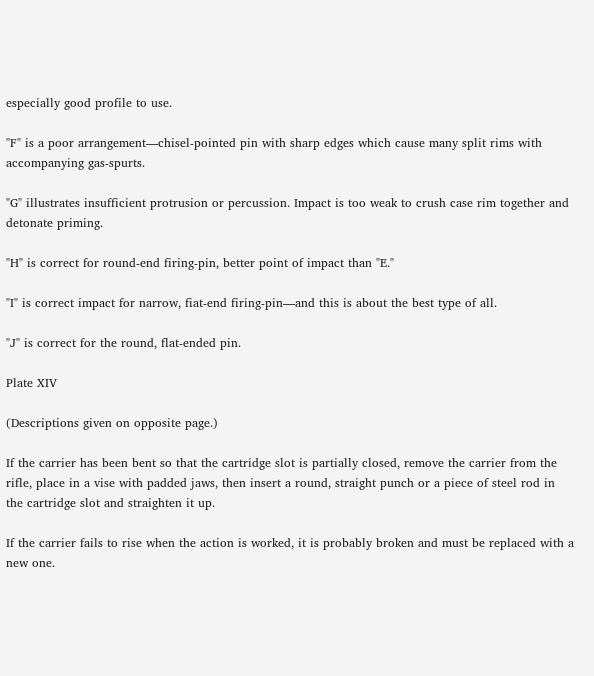especially good profile to use.

"F" is a poor arrangement—chisel-pointed pin with sharp edges which cause many split rims with accompanying gas-spurts.

"G" illustrates insufficient protrusion or percussion. Impact is too weak to crush case rim together and detonate priming.

"H" is correct for round-end firing-pin, better point of impact than "E."

"I" is correct impact for narrow, fiat-end firing-pin—and this is about the best type of all.

"J" is correct for the round, flat-ended pin.

Plate XIV

(Descriptions given on opposite page.)

If the carrier has been bent so that the cartridge slot is partially closed, remove the carrier from the rifle, place in a vise with padded jaws, then insert a round, straight punch or a piece of steel rod in the cartridge slot and straighten it up.

If the carrier fails to rise when the action is worked, it is probably broken and must be replaced with a new one.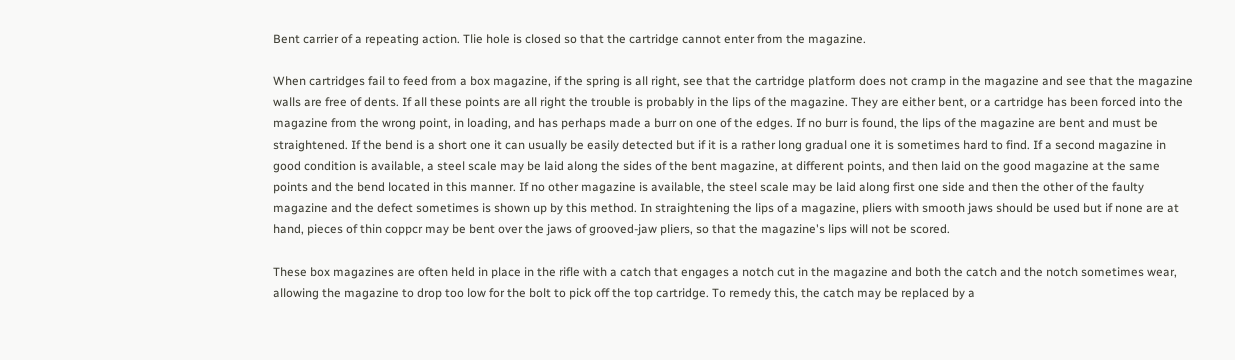Bent carrier of a repeating action. Tlie hole is closed so that the cartridge cannot enter from the magazine.

When cartridges fail to feed from a box magazine, if the spring is all right, see that the cartridge platform does not cramp in the magazine and see that the magazine walls are free of dents. If all these points are all right the trouble is probably in the lips of the magazine. They are either bent, or a cartridge has been forced into the magazine from the wrong point, in loading, and has perhaps made a burr on one of the edges. If no burr is found, the lips of the magazine are bent and must be straightened. If the bend is a short one it can usually be easily detected but if it is a rather long gradual one it is sometimes hard to find. If a second magazine in good condition is available, a steel scale may be laid along the sides of the bent magazine, at different points, and then laid on the good magazine at the same points and the bend located in this manner. If no other magazine is available, the steel scale may be laid along first one side and then the other of the faulty magazine and the defect sometimes is shown up by this method. In straightening the lips of a magazine, pliers with smooth jaws should be used but if none are at hand, pieces of thin coppcr may be bent over the jaws of grooved-jaw pliers, so that the magazine's lips will not be scored.

These box magazines are often held in place in the rifle with a catch that engages a notch cut in the magazine and both the catch and the notch sometimes wear, allowing the magazine to drop too low for the bolt to pick off the top cartridge. To remedy this, the catch may be replaced by a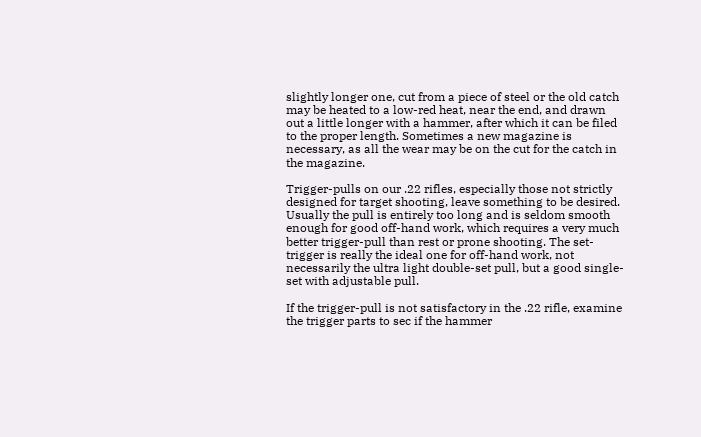slightly longer one, cut from a piece of steel or the old catch may be heated to a low-red heat, near the end, and drawn out a little longer with a hammer, after which it can be filed to the proper length. Sometimes a new magazine is necessary, as all the wear may be on the cut for the catch in the magazine.

Trigger-pulls on our .22 rifles, especially those not strictly designed for target shooting, leave something to be desired. Usually the pull is entirely too long and is seldom smooth enough for good off-hand work, which requires a very much better trigger-pull than rest or prone shooting. The set-trigger is really the ideal one for off-hand work, not necessarily the ultra light double-set pull, but a good single-set with adjustable pull.

If the trigger-pull is not satisfactory in the .22 rifle, examine the trigger parts to sec if the hammer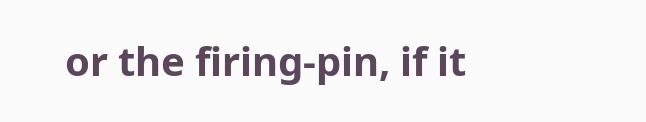or the firing-pin, if it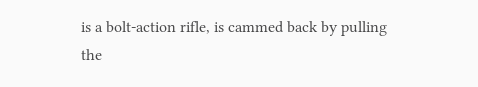is a bolt-action rifle, is cammed back by pulling the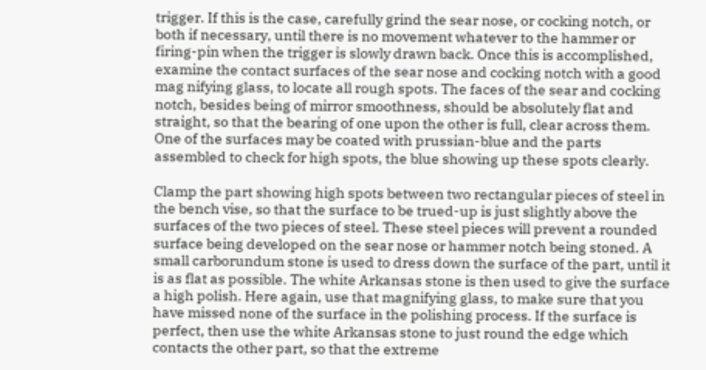trigger. If this is the case, carefully grind the sear nose, or cocking notch, or both if necessary, until there is no movement whatever to the hammer or firing-pin when the trigger is slowly drawn back. Once this is accomplished, examine the contact surfaces of the sear nose and cocking notch with a good mag nifying glass, to locate all rough spots. The faces of the sear and cocking notch, besides being of mirror smoothness, should be absolutely flat and straight, so that the bearing of one upon the other is full, clear across them. One of the surfaces may be coated with prussian-blue and the parts assembled to check for high spots, the blue showing up these spots clearly.

Clamp the part showing high spots between two rectangular pieces of steel in the bench vise, so that the surface to be trued-up is just slightly above the surfaces of the two pieces of steel. These steel pieces will prevent a rounded surface being developed on the sear nose or hammer notch being stoned. A small carborundum stone is used to dress down the surface of the part, until it is as flat as possible. The white Arkansas stone is then used to give the surface a high polish. Here again, use that magnifying glass, to make sure that you have missed none of the surface in the polishing process. If the surface is perfect, then use the white Arkansas stone to just round the edge which contacts the other part, so that the extreme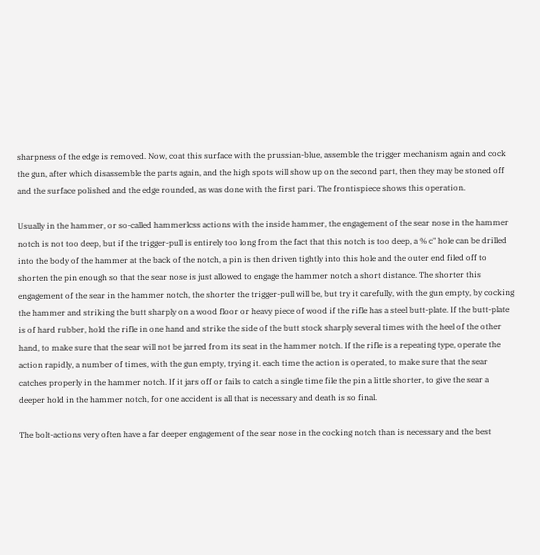sharpness of the edge is removed. Now, coat this surface with the prussian-blue, assemble the trigger mechanism again and cock the gun, after which disassemble the parts again, and the high spots will show up on the second part, then they may be stoned off and the surface polished and the edge rounded, as was done with the first pari. The frontispiece shows this operation.

Usually in the hammer, or so-called hammerlcss actions with the inside hammer, the engagement of the sear nose in the hammer notch is not too deep, but if the trigger-pull is entirely too long from the fact that this notch is too deep, a % c" hole can be drilled into the body of the hammer at the back of the notch, a pin is then driven tightly into this hole and the outer end filed off to shorten the pin enough so that the sear nose is just allowed to engage the hammer notch a short distance. The shorter this engagement of the sear in the hammer notch, the shorter the trigger-pull will be, but try it carefully, with the gun empty, by cocking the hammer and striking the butt sharply on a wood floor or heavy piece of wood if the rifle has a steel butt-plate. If the butt-plate is of hard rubber, hold the rifle in one hand and strike the side of the butt stock sharply several times with the heel of the other hand, to make sure that the sear will not be jarred from its seat in the hammer notch. If the rifle is a repeating type, operate the action rapidly, a number of times, with the gun empty, trying it. each time the action is operated, to make sure that the sear catches properly in the hammer notch. If it jars off or fails to catch a single time file the pin a little shorter, to give the sear a deeper hold in the hammer notch, for one accident is all that is necessary and death is so final.

The bolt-actions very often have a far deeper engagement of the sear nose in the cocking notch than is necessary and the best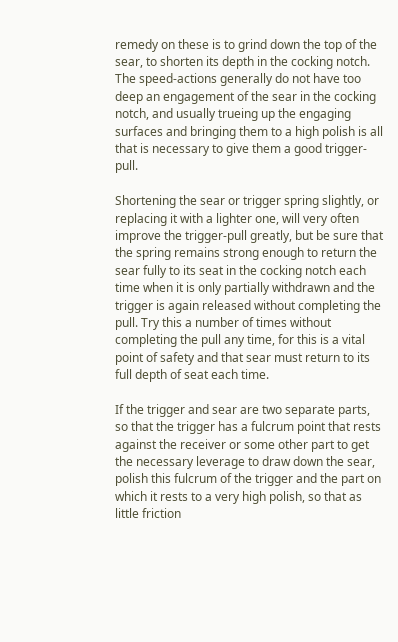remedy on these is to grind down the top of the sear, to shorten its depth in the cocking notch. The speed-actions generally do not have too deep an engagement of the sear in the cocking notch, and usually trueing up the engaging surfaces and bringing them to a high polish is all that is necessary to give them a good trigger-pull.

Shortening the sear or trigger spring slightly, or replacing it with a lighter one, will very often improve the trigger-pull greatly, but be sure that the spring remains strong enough to return the sear fully to its seat in the cocking notch each time when it is only partially withdrawn and the trigger is again released without completing the pull. Try this a number of times without completing the pull any time, for this is a vital point of safety and that sear must return to its full depth of seat each time.

If the trigger and sear are two separate parts, so that the trigger has a fulcrum point that rests against the receiver or some other part to get the necessary leverage to draw down the sear, polish this fulcrum of the trigger and the part on which it rests to a very high polish, so that as little friction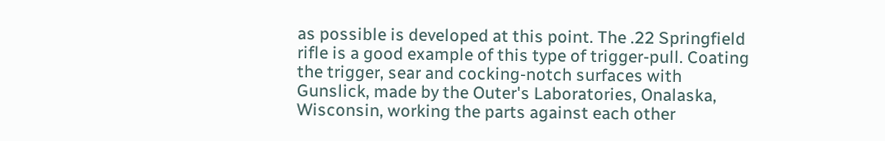as possible is developed at this point. The .22 Springfield rifle is a good example of this type of trigger-pull. Coating the trigger, sear and cocking-notch surfaces with Gunslick, made by the Outer's Laboratories, Onalaska, Wisconsin, working the parts against each other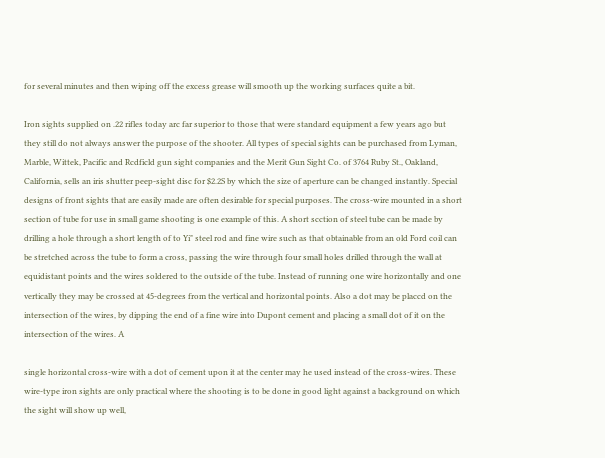for several minutes and then wiping off the excess grease will smooth up the working surfaces quite a bit.

Iron sights supplied on .22 rifles today arc far superior to those that were standard equipment a few years ago but they still do not always answer the purpose of the shooter. All types of special sights can be purchased from Lyman, Marble, Wittek, Pacific and Rcdficld gun sight companies and the Merit Gun Sight Co. of 3764 Ruby St., Oakland, California, sells an iris shutter peep-sight disc for $2.2S by which the size of aperture can be changed instantly. Special designs of front sights that are easily made are often desirable for special purposes. The cross-wire mounted in a short section of tube for use in small game shooting is one example of this. A short scction of steel tube can be made by drilling a hole through a short length of to Yi" steel rod and fine wire such as that obtainable from an old Ford coil can be stretched across the tube to form a cross, passing the wire through four small holes drilled through the wall at equidistant points and the wires soldered to the outside of the tube. Instead of running one wire horizontally and one vertically they may be crossed at 45-degrees from the vertical and horizontal points. Also a dot may be placcd on the intersection of the wires, by dipping the end of a fine wire into Dupont cement and placing a small dot of it on the intersection of the wires. A

single horizontal cross-wire with a dot of cement upon it at the center may he used instead of the cross-wires. These wire-type iron sights are only practical where the shooting is to be done in good light against a background on which the sight will show up well,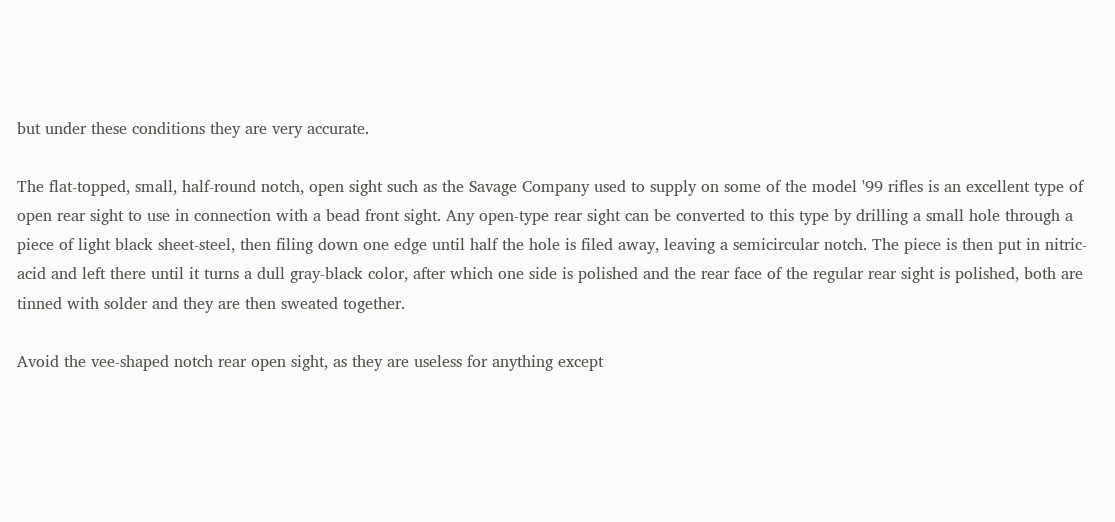but under these conditions they are very accurate.

The flat-topped, small, half-round notch, open sight such as the Savage Company used to supply on some of the model '99 rifles is an excellent type of open rear sight to use in connection with a bead front sight. Any open-type rear sight can be converted to this type by drilling a small hole through a piece of light black sheet-steel, then filing down one edge until half the hole is filed away, leaving a semicircular notch. The piece is then put in nitric-acid and left there until it turns a dull gray-black color, after which one side is polished and the rear face of the regular rear sight is polished, both are tinned with solder and they are then sweated together.

Avoid the vee-shaped notch rear open sight, as they are useless for anything except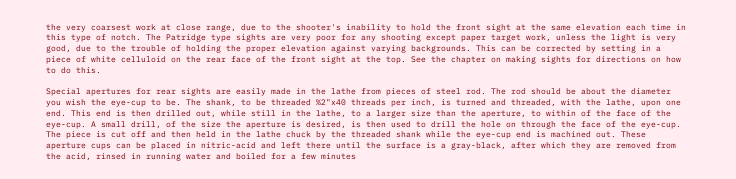the very coarsest work at close range, due to the shooter's inability to hold the front sight at the same elevation each time in this type of notch. The Patridge type sights are very poor for any shooting except paper target work, unless the light is very good, due to the trouble of holding the proper elevation against varying backgrounds. This can be corrected by setting in a piece of white celluloid on the rear face of the front sight at the top. See the chapter on making sights for directions on how to do this.

Special apertures for rear sights are easily made in the lathe from pieces of steel rod. The rod should be about the diameter you wish the eye-cup to be. The shank, to be threaded %2"x40 threads per inch, is turned and threaded, with the lathe, upon one end. This end is then drilled out, while still in the lathe, to a larger size than the aperture, to within of the face of the eye-cup. A small drill, of the size the aperture is desired, is then used to drill the hole on through the face of the eye-cup. The piece is cut off and then held in the lathe chuck by the threaded shank while the eye-cup end is machined out. These aperture cups can be placed in nitric-acid and left there until the surface is a gray-black, after which they are removed from the acid, rinsed in running water and boiled for a few minutes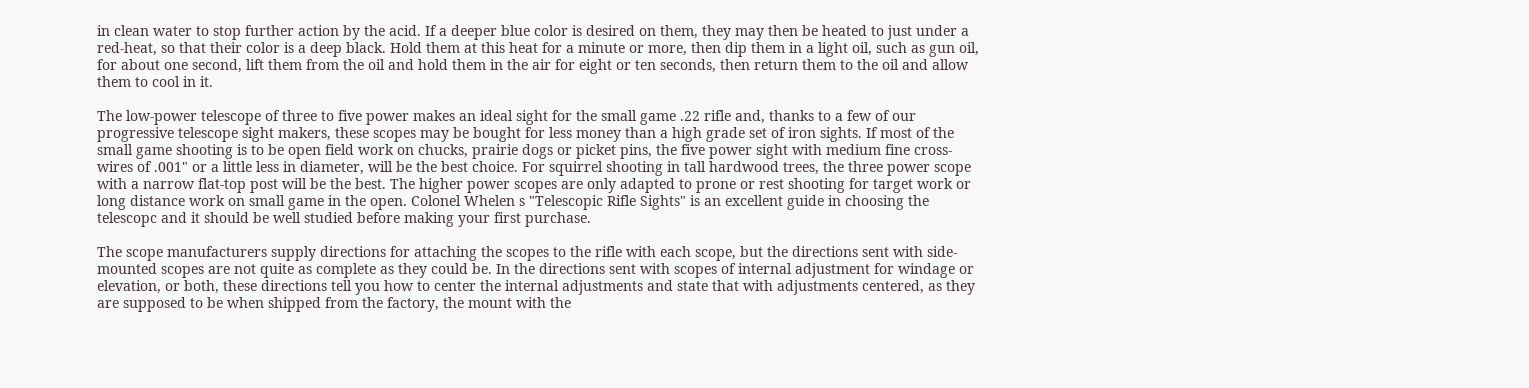in clean water to stop further action by the acid. If a deeper blue color is desired on them, they may then be heated to just under a red-heat, so that their color is a deep black. Hold them at this heat for a minute or more, then dip them in a light oil, such as gun oil, for about one second, lift them from the oil and hold them in the air for eight or ten seconds, then return them to the oil and allow them to cool in it.

The low-power telescope of three to five power makes an ideal sight for the small game .22 rifle and, thanks to a few of our progressive telescope sight makers, these scopes may be bought for less money than a high grade set of iron sights. If most of the small game shooting is to be open field work on chucks, prairie dogs or picket pins, the five power sight with medium fine cross-wires of .001" or a little less in diameter, will be the best choice. For squirrel shooting in tall hardwood trees, the three power scope with a narrow flat-top post will be the best. The higher power scopes are only adapted to prone or rest shooting for target work or long distance work on small game in the open. Colonel Whelen s "Telescopic Rifle Sights" is an excellent guide in choosing the telescopc and it should be well studied before making your first purchase.

The scope manufacturers supply directions for attaching the scopes to the rifle with each scope, but the directions sent with side-mounted scopes are not quite as complete as they could be. In the directions sent with scopes of internal adjustment for windage or elevation, or both, these directions tell you how to center the internal adjustments and state that with adjustments centered, as they are supposed to be when shipped from the factory, the mount with the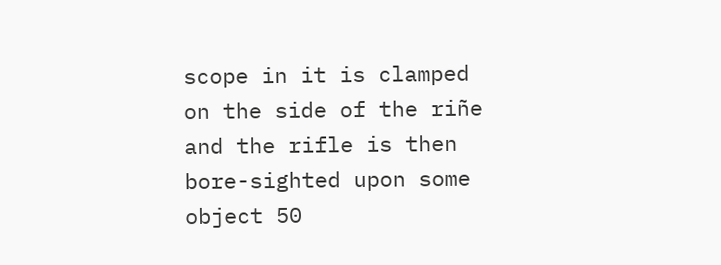scope in it is clamped on the side of the riñe and the rifle is then bore-sighted upon some object 50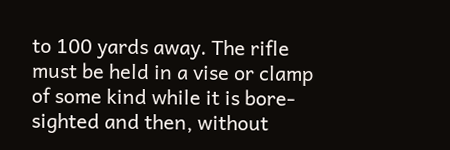to 100 yards away. The rifle must be held in a vise or clamp of some kind while it is bore-sighted and then, without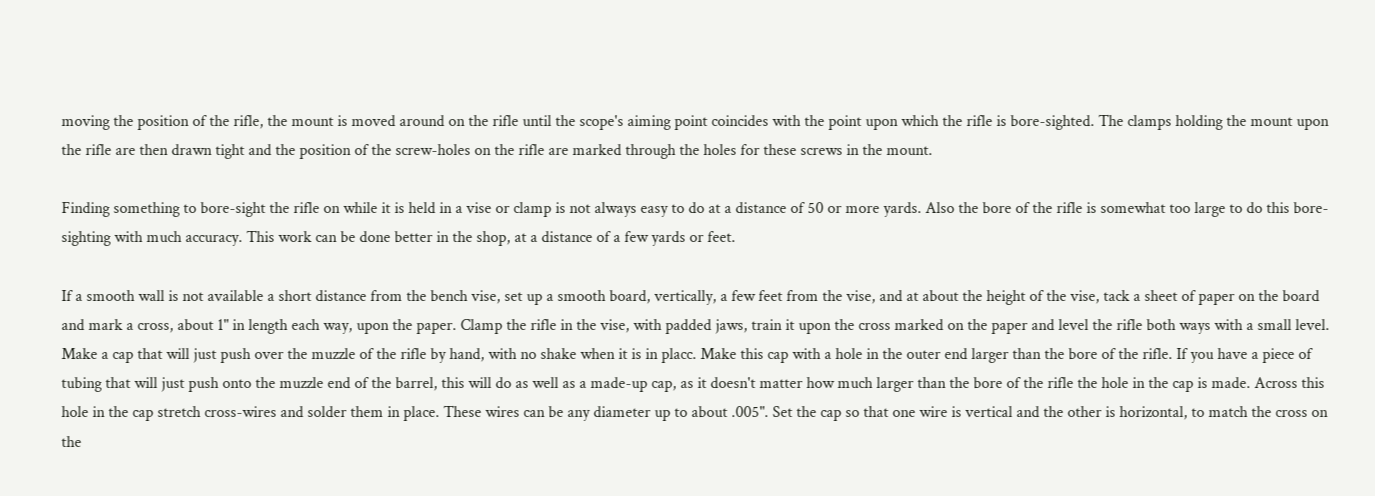moving the position of the rifle, the mount is moved around on the rifle until the scope's aiming point coincides with the point upon which the rifle is bore-sighted. The clamps holding the mount upon the rifle are then drawn tight and the position of the screw-holes on the rifle are marked through the holes for these screws in the mount.

Finding something to bore-sight the rifle on while it is held in a vise or clamp is not always easy to do at a distance of 50 or more yards. Also the bore of the rifle is somewhat too large to do this bore-sighting with much accuracy. This work can be done better in the shop, at a distance of a few yards or feet.

If a smooth wall is not available a short distance from the bench vise, set up a smooth board, vertically, a few feet from the vise, and at about the height of the vise, tack a sheet of paper on the board and mark a cross, about 1" in length each way, upon the paper. Clamp the rifle in the vise, with padded jaws, train it upon the cross marked on the paper and level the rifle both ways with a small level. Make a cap that will just push over the muzzle of the rifle by hand, with no shake when it is in placc. Make this cap with a hole in the outer end larger than the bore of the rifle. If you have a piece of tubing that will just push onto the muzzle end of the barrel, this will do as well as a made-up cap, as it doesn't matter how much larger than the bore of the rifle the hole in the cap is made. Across this hole in the cap stretch cross-wires and solder them in place. These wires can be any diameter up to about .005". Set the cap so that one wire is vertical and the other is horizontal, to match the cross on the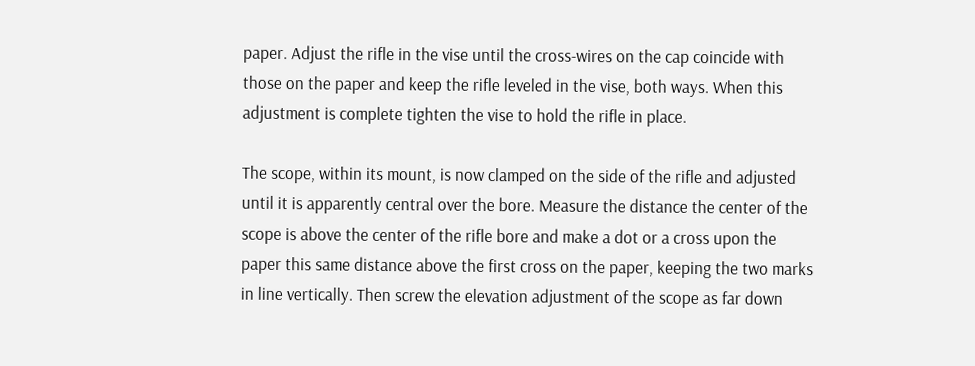paper. Adjust the rifle in the vise until the cross-wires on the cap coincide with those on the paper and keep the rifle leveled in the vise, both ways. When this adjustment is complete tighten the vise to hold the rifle in place.

The scope, within its mount, is now clamped on the side of the rifle and adjusted until it is apparently central over the bore. Measure the distance the center of the scope is above the center of the rifle bore and make a dot or a cross upon the paper this same distance above the first cross on the paper, keeping the two marks in line vertically. Then screw the elevation adjustment of the scope as far down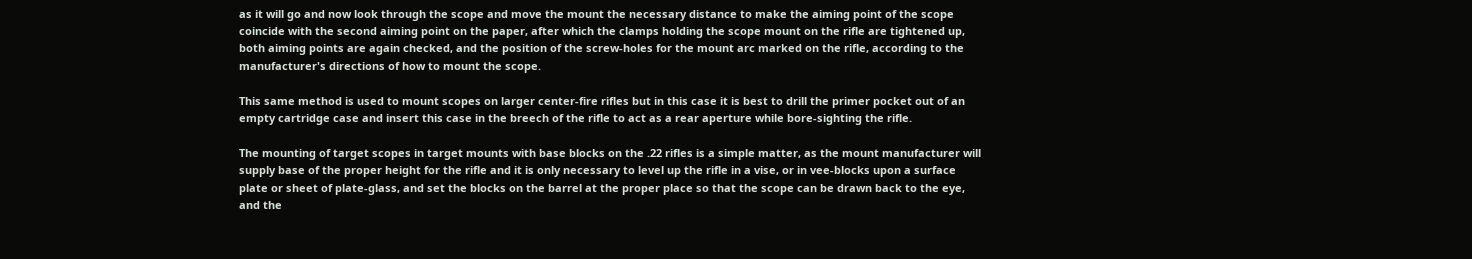as it will go and now look through the scope and move the mount the necessary distance to make the aiming point of the scope coincide with the second aiming point on the paper, after which the clamps holding the scope mount on the rifle are tightened up, both aiming points are again checked, and the position of the screw-holes for the mount arc marked on the rifle, according to the manufacturer's directions of how to mount the scope.

This same method is used to mount scopes on larger center-fire rifles but in this case it is best to drill the primer pocket out of an empty cartridge case and insert this case in the breech of the rifle to act as a rear aperture while bore-sighting the rifle.

The mounting of target scopes in target mounts with base blocks on the .22 rifles is a simple matter, as the mount manufacturer will supply base of the proper height for the rifle and it is only necessary to level up the rifle in a vise, or in vee-blocks upon a surface plate or sheet of plate-glass, and set the blocks on the barrel at the proper place so that the scope can be drawn back to the eye, and the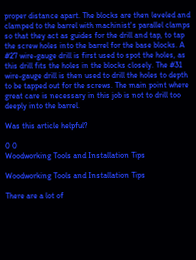proper distance apart. The blocks are then leveled and clamped to the barrel with machinist's parallel clamps so that they act as guides for the drill and tap, to tap the screw holes into the barrel for the base blocks. A #27 wire-gauge drill is first used to spot the holes, as this drill fits the holes in the blocks closely. The #31 wire-gauge drill is then used to drill the holes to depth to be tapped out for the screws. The main point where great care is necessary in this job is not to drill too deeply into the barrel.

Was this article helpful?

0 0
Woodworking Tools and Installation Tips

Woodworking Tools and Installation Tips

There are a lot of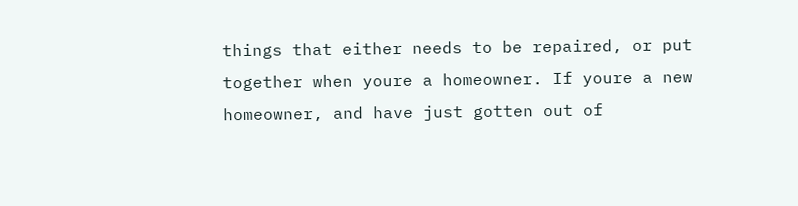things that either needs to be repaired, or put together when youre a homeowner. If youre a new homeowner, and have just gotten out of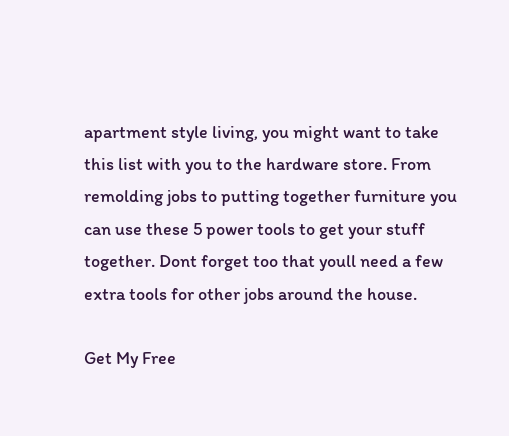apartment style living, you might want to take this list with you to the hardware store. From remolding jobs to putting together furniture you can use these 5 power tools to get your stuff together. Dont forget too that youll need a few extra tools for other jobs around the house.

Get My Free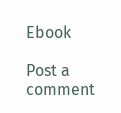Ebook

Post a comment